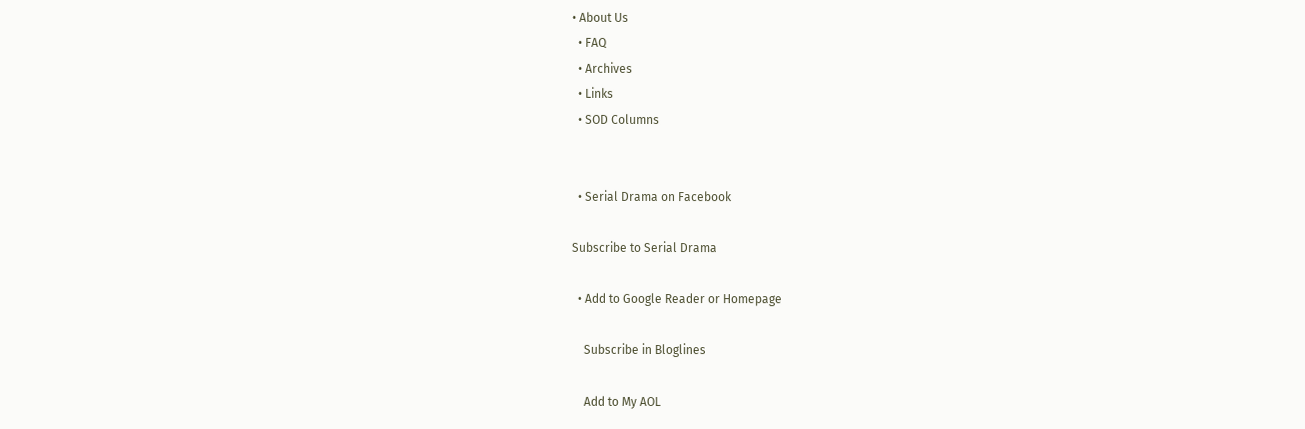• About Us
  • FAQ
  • Archives
  • Links
  • SOD Columns


  • Serial Drama on Facebook

Subscribe to Serial Drama

  • Add to Google Reader or Homepage

    Subscribe in Bloglines

    Add to My AOL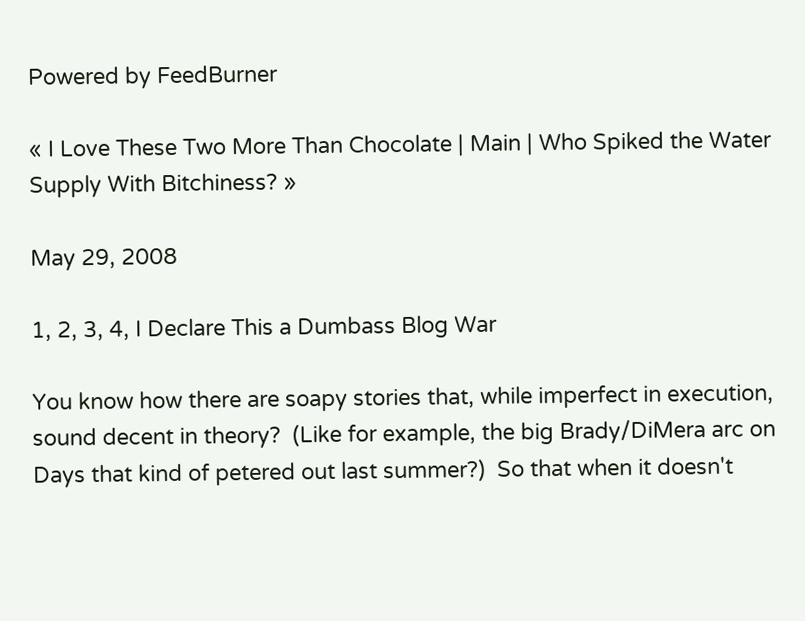Powered by FeedBurner

« I Love These Two More Than Chocolate | Main | Who Spiked the Water Supply With Bitchiness? »

May 29, 2008

1, 2, 3, 4, I Declare This a Dumbass Blog War

You know how there are soapy stories that, while imperfect in execution, sound decent in theory?  (Like for example, the big Brady/DiMera arc on Days that kind of petered out last summer?)  So that when it doesn't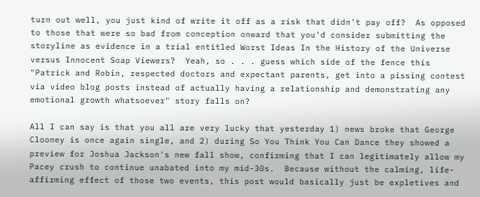turn out well, you just kind of write it off as a risk that didn't pay off?  As opposed to those that were so bad from conception onward that you'd consider submitting the storyline as evidence in a trial entitled Worst Ideas In the History of the Universe versus Innocent Soap Viewers?  Yeah, so . . . guess which side of the fence this "Patrick and Robin, respected doctors and expectant parents, get into a pissing contest via video blog posts instead of actually having a relationship and demonstrating any emotional growth whatsoever" story falls on?

All I can say is that you all are very lucky that yesterday 1) news broke that George Clooney is once again single, and 2) during So You Think You Can Dance they showed a preview for Joshua Jackson's new fall show, confirming that I can legitimately allow my Pacey crush to continue unabated into my mid-30s.  Because without the calming, life-affirming effect of those two events, this post would basically just be expletives and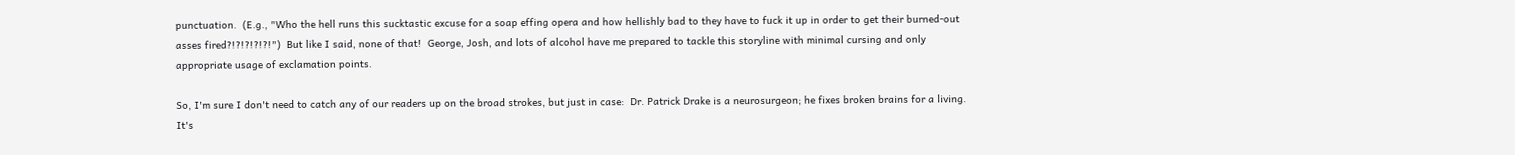punctuation.  (E.g., "Who the hell runs this sucktastic excuse for a soap effing opera and how hellishly bad to they have to fuck it up in order to get their burned-out asses fired?!?!?!?!?!")  But like I said, none of that!  George, Josh, and lots of alcohol have me prepared to tackle this storyline with minimal cursing and only appropriate usage of exclamation points.

So, I'm sure I don't need to catch any of our readers up on the broad strokes, but just in case:  Dr. Patrick Drake is a neurosurgeon; he fixes broken brains for a living.  It's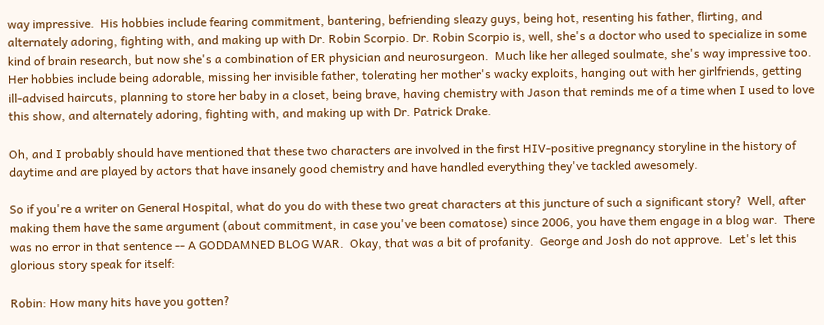way impressive.  His hobbies include fearing commitment, bantering, befriending sleazy guys, being hot, resenting his father, flirting, and alternately adoring, fighting with, and making up with Dr. Robin Scorpio. Dr. Robin Scorpio is, well, she's a doctor who used to specialize in some kind of brain research, but now she's a combination of ER physician and neurosurgeon.  Much like her alleged soulmate, she's way impressive too.  Her hobbies include being adorable, missing her invisible father, tolerating her mother's wacky exploits, hanging out with her girlfriends, getting ill-advised haircuts, planning to store her baby in a closet, being brave, having chemistry with Jason that reminds me of a time when I used to love this show, and alternately adoring, fighting with, and making up with Dr. Patrick Drake.

Oh, and I probably should have mentioned that these two characters are involved in the first HIV-positive pregnancy storyline in the history of daytime and are played by actors that have insanely good chemistry and have handled everything they've tackled awesomely.

So if you're a writer on General Hospital, what do you do with these two great characters at this juncture of such a significant story?  Well, after making them have the same argument (about commitment, in case you've been comatose) since 2006, you have them engage in a blog war.  There was no error in that sentence -- A GODDAMNED BLOG WAR.  Okay, that was a bit of profanity.  George and Josh do not approve.  Let's let this glorious story speak for itself:

Robin: How many hits have you gotten?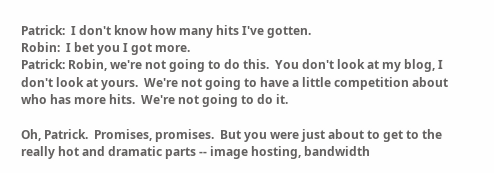Patrick:  I don't know how many hits I've gotten.
Robin:  I bet you I got more.
Patrick: Robin, we're not going to do this.  You don't look at my blog, I don't look at yours.  We're not going to have a little competition about who has more hits.  We're not going to do it.

Oh, Patrick.  Promises, promises.  But you were just about to get to the really hot and dramatic parts -- image hosting, bandwidth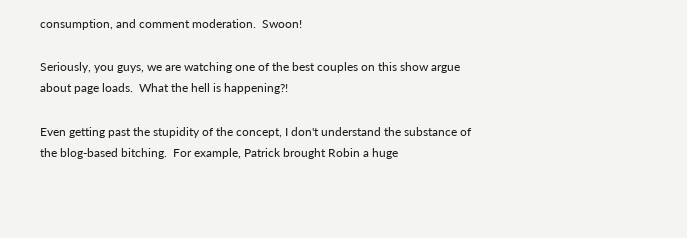consumption, and comment moderation.  Swoon!

Seriously, you guys, we are watching one of the best couples on this show argue about page loads.  What the hell is happening?!

Even getting past the stupidity of the concept, I don't understand the substance of the blog-based bitching.  For example, Patrick brought Robin a huge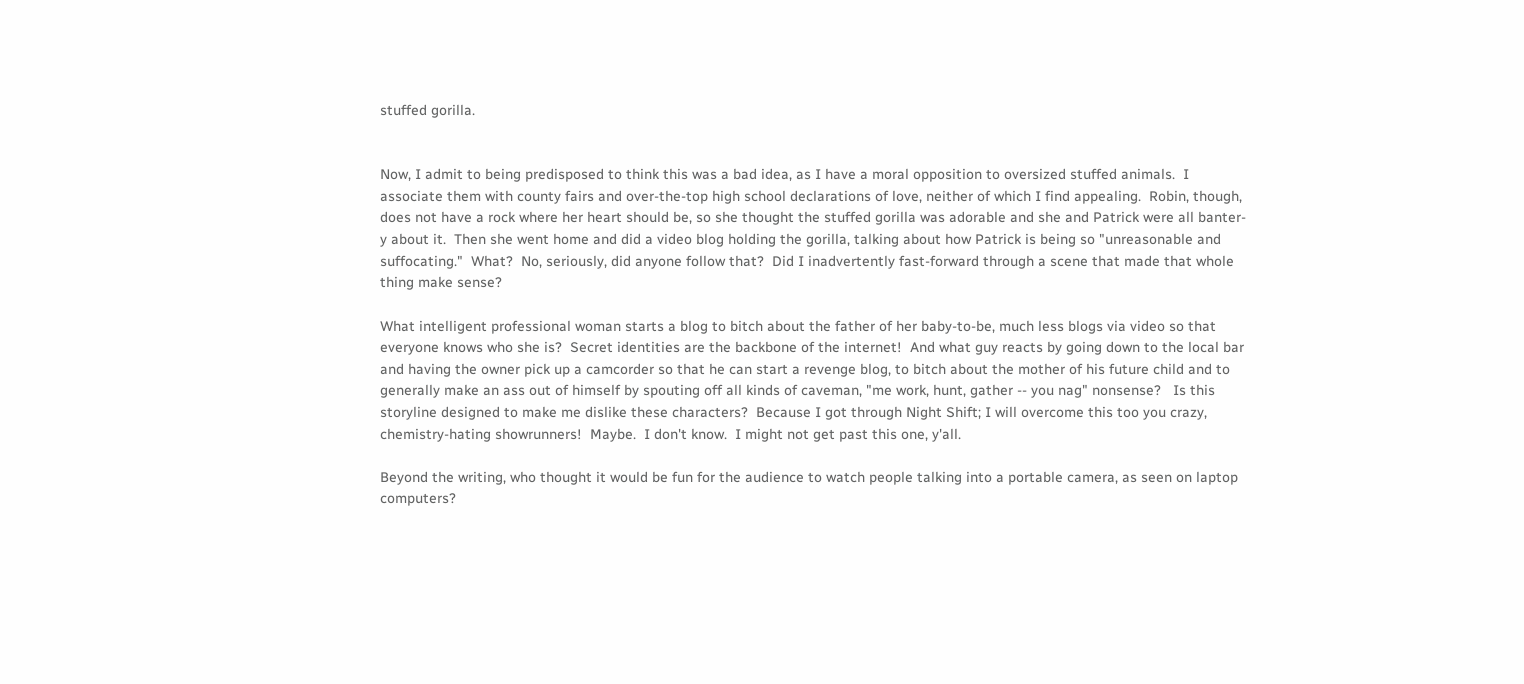stuffed gorilla.


Now, I admit to being predisposed to think this was a bad idea, as I have a moral opposition to oversized stuffed animals.  I associate them with county fairs and over-the-top high school declarations of love, neither of which I find appealing.  Robin, though, does not have a rock where her heart should be, so she thought the stuffed gorilla was adorable and she and Patrick were all banter-y about it.  Then she went home and did a video blog holding the gorilla, talking about how Patrick is being so "unreasonable and suffocating."  What?  No, seriously, did anyone follow that?  Did I inadvertently fast-forward through a scene that made that whole thing make sense?

What intelligent professional woman starts a blog to bitch about the father of her baby-to-be, much less blogs via video so that everyone knows who she is?  Secret identities are the backbone of the internet!  And what guy reacts by going down to the local bar and having the owner pick up a camcorder so that he can start a revenge blog, to bitch about the mother of his future child and to generally make an ass out of himself by spouting off all kinds of caveman, "me work, hunt, gather -- you nag" nonsense?   Is this storyline designed to make me dislike these characters?  Because I got through Night Shift; I will overcome this too you crazy, chemistry-hating showrunners!  Maybe.  I don't know.  I might not get past this one, y'all.

Beyond the writing, who thought it would be fun for the audience to watch people talking into a portable camera, as seen on laptop computers?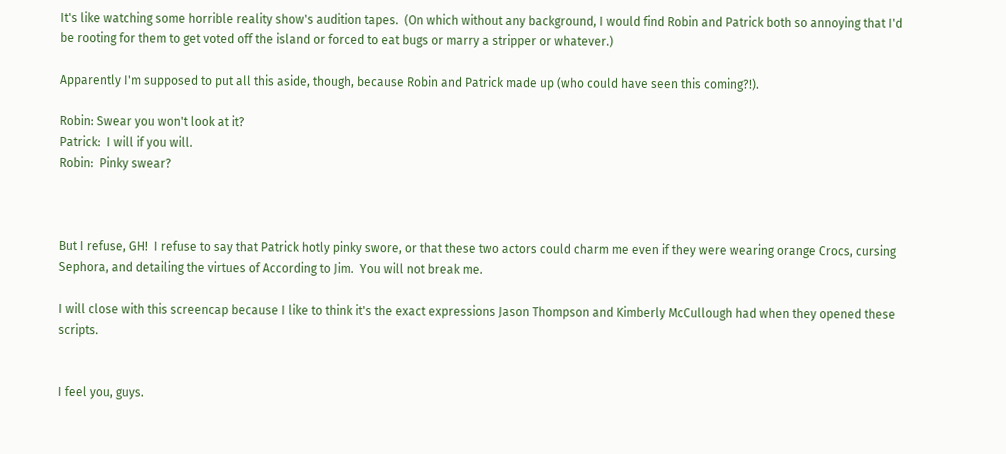It's like watching some horrible reality show's audition tapes.  (On which without any background, I would find Robin and Patrick both so annoying that I'd be rooting for them to get voted off the island or forced to eat bugs or marry a stripper or whatever.)

Apparently I'm supposed to put all this aside, though, because Robin and Patrick made up (who could have seen this coming?!).

Robin: Swear you won't look at it?
Patrick:  I will if you will.
Robin:  Pinky swear?



But I refuse, GH!  I refuse to say that Patrick hotly pinky swore, or that these two actors could charm me even if they were wearing orange Crocs, cursing Sephora, and detailing the virtues of According to Jim.  You will not break me.

I will close with this screencap because I like to think it's the exact expressions Jason Thompson and Kimberly McCullough had when they opened these scripts.


I feel you, guys.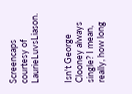Screencaps courtesy of LaurieLuvsLiason.


Isn't George Clooney always single? I mean, really, how long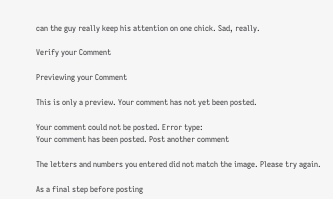can the guy really keep his attention on one chick. Sad, really.

Verify your Comment

Previewing your Comment

This is only a preview. Your comment has not yet been posted.

Your comment could not be posted. Error type:
Your comment has been posted. Post another comment

The letters and numbers you entered did not match the image. Please try again.

As a final step before posting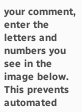your comment, enter the letters and numbers you see in the image below. This prevents automated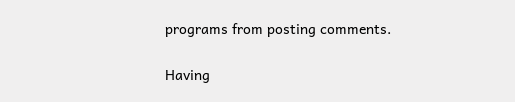programs from posting comments.

Having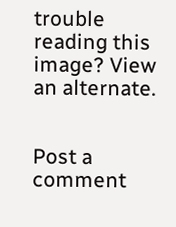trouble reading this image? View an alternate.


Post a comment